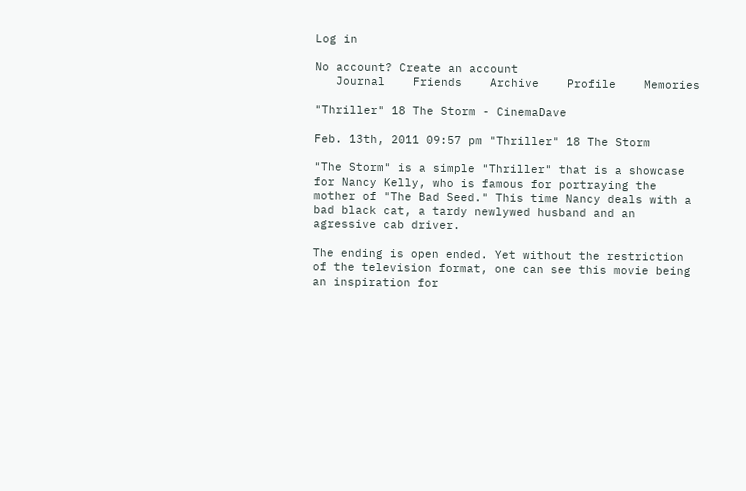Log in

No account? Create an account
   Journal    Friends    Archive    Profile    Memories

"Thriller" 18 The Storm - CinemaDave

Feb. 13th, 2011 09:57 pm "Thriller" 18 The Storm

"The Storm" is a simple "Thriller" that is a showcase for Nancy Kelly, who is famous for portraying the mother of "The Bad Seed." This time Nancy deals with a bad black cat, a tardy newlywed husband and an agressive cab driver.

The ending is open ended. Yet without the restriction of the television format, one can see this movie being an inspiration for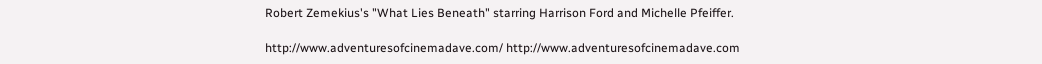Robert Zemekius's "What Lies Beneath" starring Harrison Ford and Michelle Pfeiffer.

http://www.adventuresofcinemadave.com/ http://www.adventuresofcinemadave.com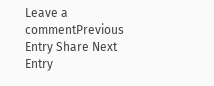Leave a commentPrevious Entry Share Next Entry